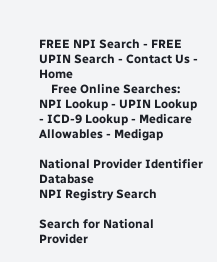FREE NPI Search - FREE UPIN Search - Contact Us - Home
    Free Online Searches:  NPI Lookup - UPIN Lookup - ICD-9 Lookup - Medicare Allowables - Medigap

National Provider Identifier Database
NPI Registry Search

Search for National Provider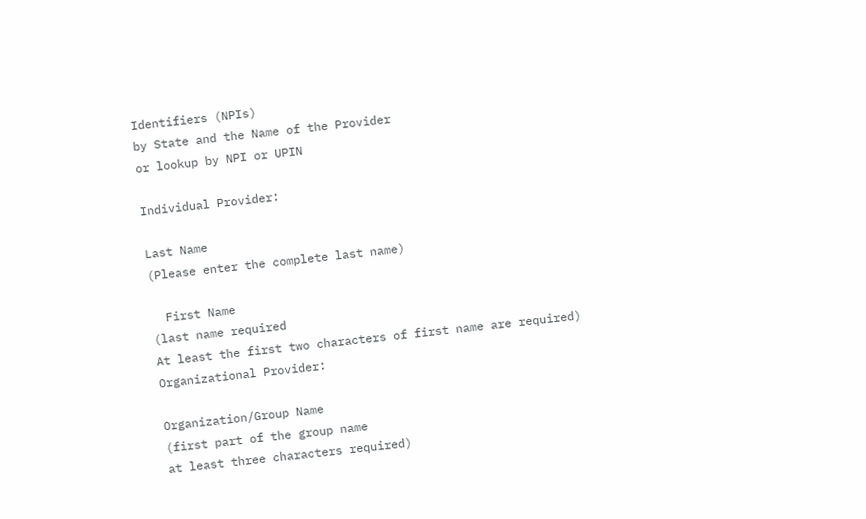Identifiers (NPIs)
by State and the Name of the Provider
or lookup by NPI or UPIN

Individual Provider:

Last Name
(Please enter the complete last name)

  First Name
(last name required
At least the first two characters of first name are required)
Organizational Provider:

Organization/Group Name
(first part of the group name
at least three characters required)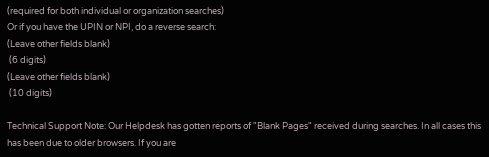(required for both individual or organization searches)
Or if you have the UPIN or NPI, do a reverse search:
(Leave other fields blank)
 (6 digits)
(Leave other fields blank)
 (10 digits)

Technical Support Note: Our Helpdesk has gotten reports of "Blank Pages" received during searches. In all cases this has been due to older browsers. If you are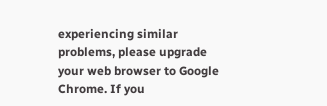experiencing similar problems, please upgrade your web browser to Google Chrome. If you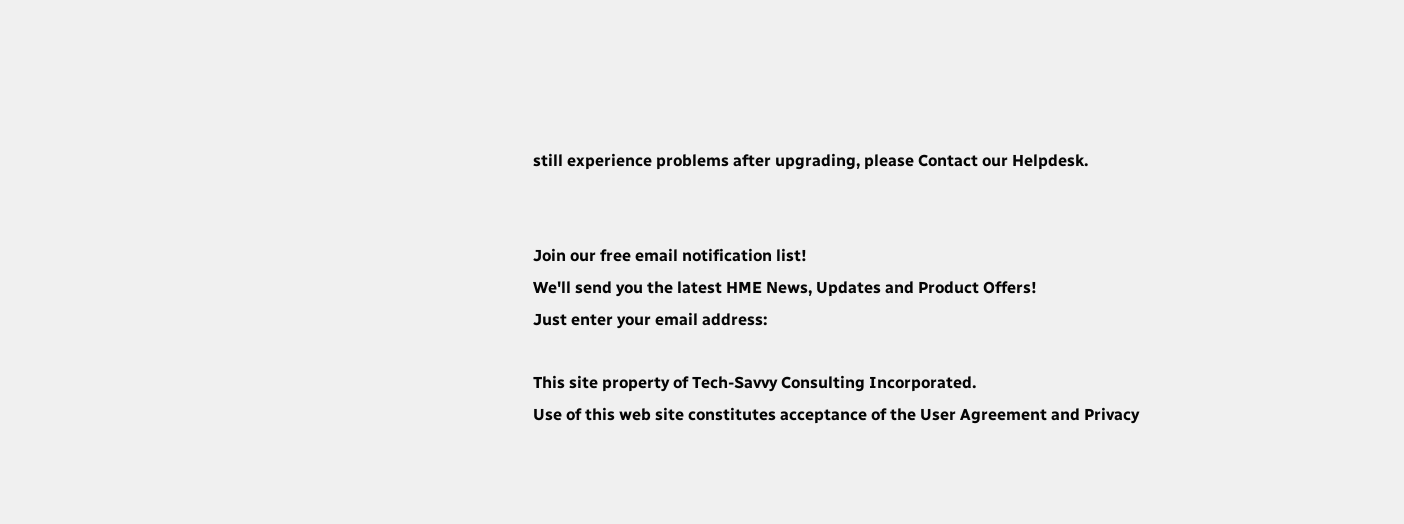still experience problems after upgrading, please Contact our Helpdesk.


Join our free email notification list!
We'll send you the latest HME News, Updates and Product Offers!
Just enter your email address:

This site property of Tech-Savvy Consulting Incorporated.
Use of this web site constitutes acceptance of the User Agreement and Privacy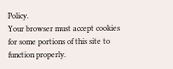Policy.
Your browser must accept cookies for some portions of this site to function properly.